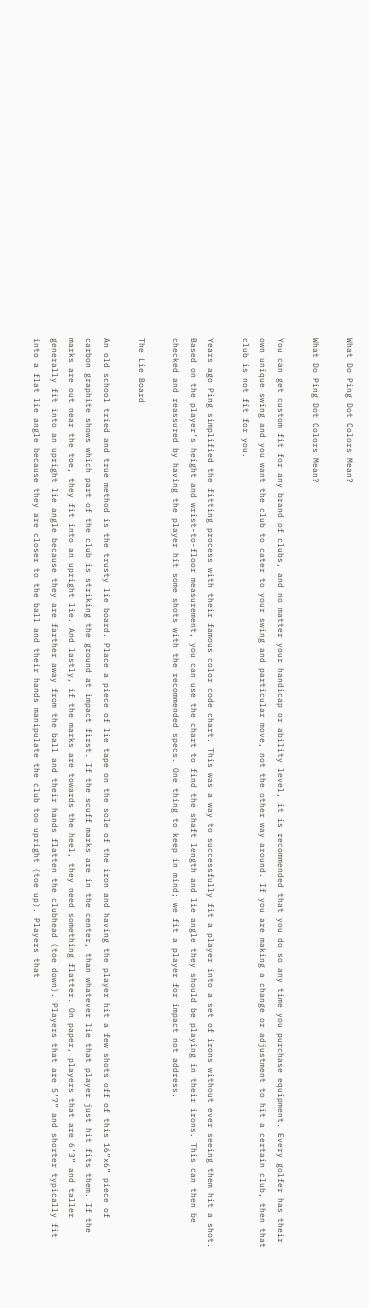What Do Ping Dot Colors Mean?

What Do Ping Dot Colors Mean?

You can get custom fit for any brand of clubs, and no matter your handicap or ability level, it is recommended that you do so any time you purchase equipment. Every golfer has their own unique swing and you want the club to cater to your swing and particular move, not the other way around. If you are making a change or adjustment to hit a certain club, then that club is not fit for you.

Years ago Ping simplified the fitting process with their famous color code chart. This was a way to successfully fit a player into a set of irons without ever seeing them hit a shot. Based on the player’s height and wrist-to-floor measurement, you can use the chart to find the shaft length and lie angle they should be playing in their irons. This can then be checked and reassured by having the player hit some shots with the recommended specs. One thing to keep in mind; we fit a player for impact not address.

The Lie Board

An old school tried and true method is the trusty lie board. Place a piece of lie tape on the sole of the iron and having the player hit a few shots off of this 16”x6” piece of carbon graphite shows which part of the club is striking the ground at impact first. If the scuff marks are in the center, than whatever lie that player just hit fits them. If the marks are out near the toe, they fit into an upright lie. And lastly, if the marks are towards the heel, they need something flatter. On paper, players that are 6’3” and taller generally fit into an upright lie angle because they are farther away from the ball and their hands flatten the clubhead (toe down). Players that are 5’7” and shorter typically fit into a flat lie angle because they are closer to the ball and their hands manipulate the club too upright (toe up). Players that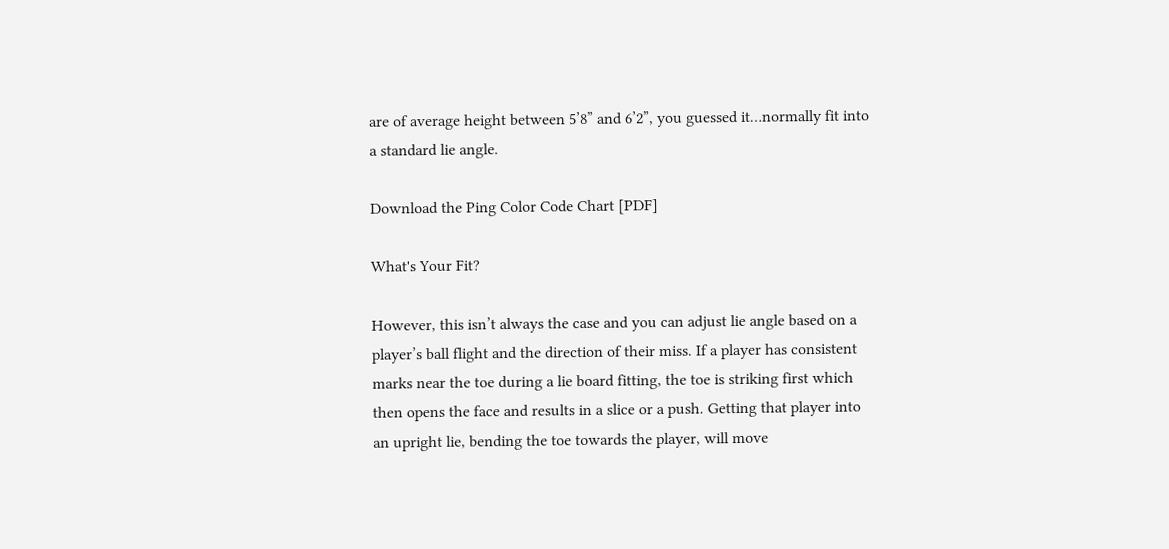are of average height between 5’8” and 6’2”, you guessed it…normally fit into a standard lie angle.

Download the Ping Color Code Chart [PDF]

What's Your Fit?

However, this isn’t always the case and you can adjust lie angle based on a player’s ball flight and the direction of their miss. If a player has consistent marks near the toe during a lie board fitting, the toe is striking first which then opens the face and results in a slice or a push. Getting that player into an upright lie, bending the toe towards the player, will move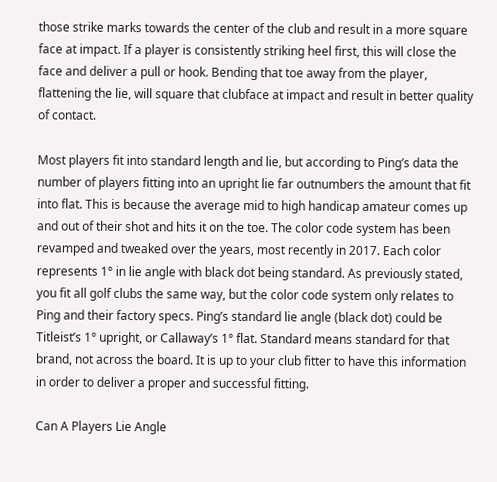those strike marks towards the center of the club and result in a more square face at impact. If a player is consistently striking heel first, this will close the face and deliver a pull or hook. Bending that toe away from the player, flattening the lie, will square that clubface at impact and result in better quality of contact.

Most players fit into standard length and lie, but according to Ping’s data the number of players fitting into an upright lie far outnumbers the amount that fit into flat. This is because the average mid to high handicap amateur comes up and out of their shot and hits it on the toe. The color code system has been revamped and tweaked over the years, most recently in 2017. Each color represents 1° in lie angle with black dot being standard. As previously stated, you fit all golf clubs the same way, but the color code system only relates to Ping and their factory specs. Ping’s standard lie angle (black dot) could be Titleist’s 1° upright, or Callaway’s 1° flat. Standard means standard for that brand, not across the board. It is up to your club fitter to have this information in order to deliver a proper and successful fitting.

Can A Players Lie Angle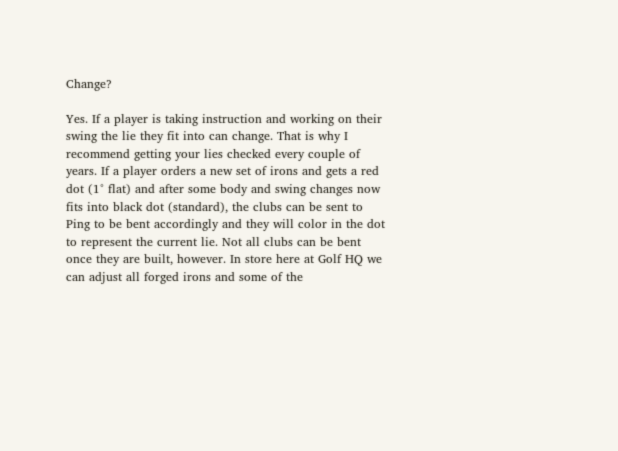Change?

Yes. If a player is taking instruction and working on their swing the lie they fit into can change. That is why I recommend getting your lies checked every couple of years. If a player orders a new set of irons and gets a red dot (1° flat) and after some body and swing changes now fits into black dot (standard), the clubs can be sent to Ping to be bent accordingly and they will color in the dot to represent the current lie. Not all clubs can be bent once they are built, however. In store here at Golf HQ we can adjust all forged irons and some of the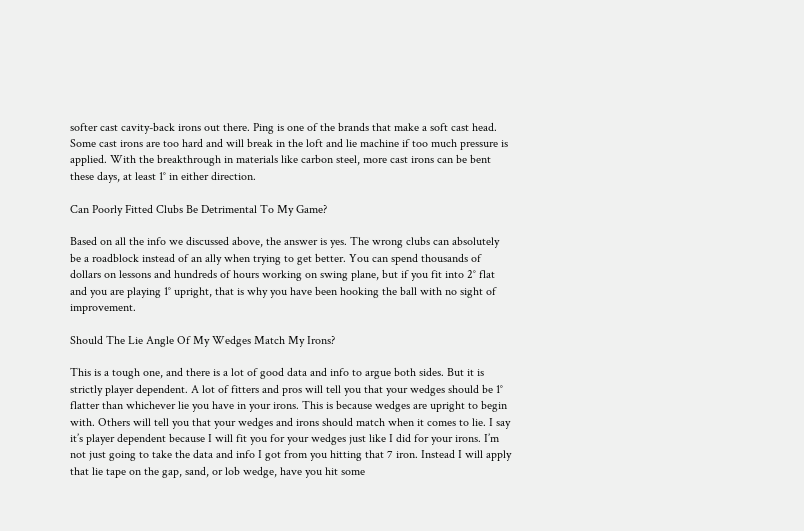softer cast cavity-back irons out there. Ping is one of the brands that make a soft cast head. Some cast irons are too hard and will break in the loft and lie machine if too much pressure is applied. With the breakthrough in materials like carbon steel, more cast irons can be bent these days, at least 1° in either direction.

Can Poorly Fitted Clubs Be Detrimental To My Game?

Based on all the info we discussed above, the answer is yes. The wrong clubs can absolutely be a roadblock instead of an ally when trying to get better. You can spend thousands of dollars on lessons and hundreds of hours working on swing plane, but if you fit into 2° flat and you are playing 1° upright, that is why you have been hooking the ball with no sight of improvement.

Should The Lie Angle Of My Wedges Match My Irons?

This is a tough one, and there is a lot of good data and info to argue both sides. But it is strictly player dependent. A lot of fitters and pros will tell you that your wedges should be 1° flatter than whichever lie you have in your irons. This is because wedges are upright to begin with. Others will tell you that your wedges and irons should match when it comes to lie. I say it’s player dependent because I will fit you for your wedges just like I did for your irons. I’m not just going to take the data and info I got from you hitting that 7 iron. Instead I will apply that lie tape on the gap, sand, or lob wedge, have you hit some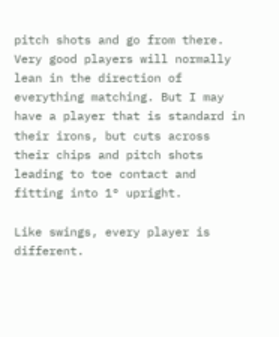pitch shots and go from there. Very good players will normally lean in the direction of everything matching. But I may have a player that is standard in their irons, but cuts across their chips and pitch shots leading to toe contact and fitting into 1° upright.

Like swings, every player is different.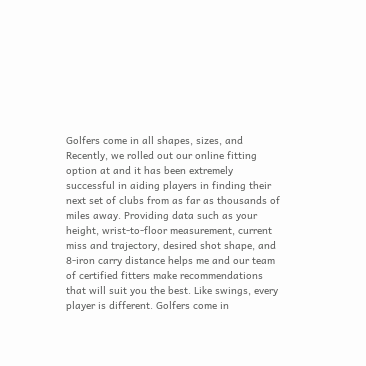Golfers come in all shapes, sizes, and Recently, we rolled out our online fitting option at and it has been extremely successful in aiding players in finding their next set of clubs from as far as thousands of miles away. Providing data such as your height, wrist-to-floor measurement, current miss and trajectory, desired shot shape, and 8-iron carry distance helps me and our team of certified fitters make recommendations that will suit you the best. Like swings, every player is different. Golfers come in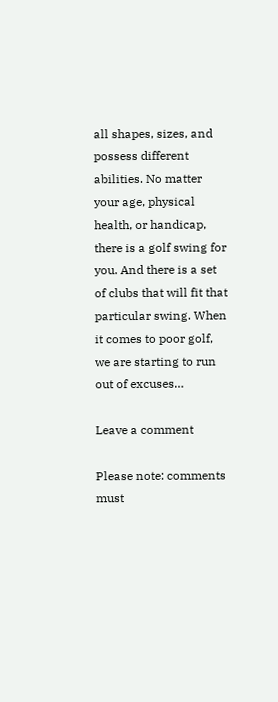all shapes, sizes, and possess different abilities. No matter your age, physical health, or handicap, there is a golf swing for you. And there is a set of clubs that will fit that particular swing. When it comes to poor golf, we are starting to run out of excuses…

Leave a comment

Please note: comments must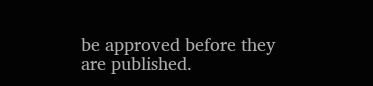be approved before they are published.